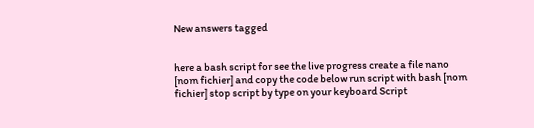New answers tagged


here a bash script for see the live progress create a file nano [nom fichier] and copy the code below run script with bash [nom fichier] stop script by type on your keyboard Script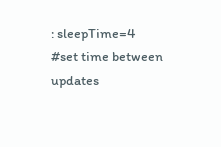: sleepTime=4 #set time between updates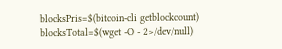blocksPris=$(bitcoin-cli getblockcount) blocksTotal=$(wget -O - 2>/dev/null)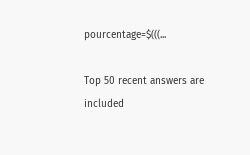pourcentage=$(((...

Top 50 recent answers are included